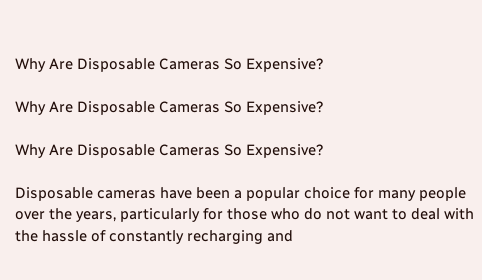Why Are Disposable Cameras So Expensive?

Why Are Disposable Cameras So Expensive?

Why Are Disposable Cameras So Expensive?

Disposable cameras have been a popular choice for many people over the years, particularly for those who do not want to deal with the hassle of constantly recharging and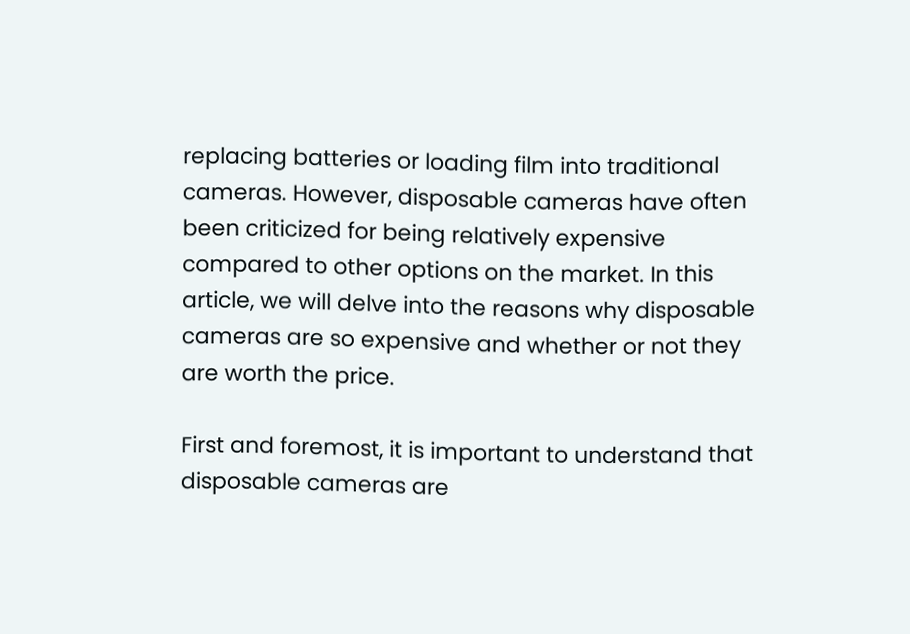replacing batteries or loading film into traditional cameras. However, disposable cameras have often been criticized for being relatively expensive compared to other options on the market. In this article, we will delve into the reasons why disposable cameras are so expensive and whether or not they are worth the price.

First and foremost, it is important to understand that disposable cameras are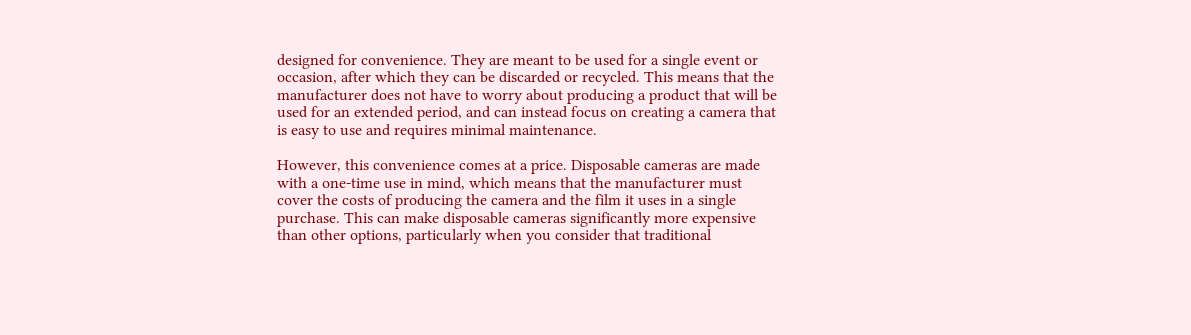designed for convenience. They are meant to be used for a single event or occasion, after which they can be discarded or recycled. This means that the manufacturer does not have to worry about producing a product that will be used for an extended period, and can instead focus on creating a camera that is easy to use and requires minimal maintenance.

However, this convenience comes at a price. Disposable cameras are made with a one-time use in mind, which means that the manufacturer must cover the costs of producing the camera and the film it uses in a single purchase. This can make disposable cameras significantly more expensive than other options, particularly when you consider that traditional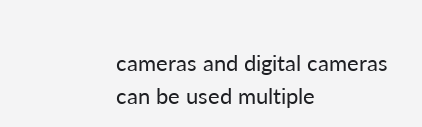cameras and digital cameras can be used multiple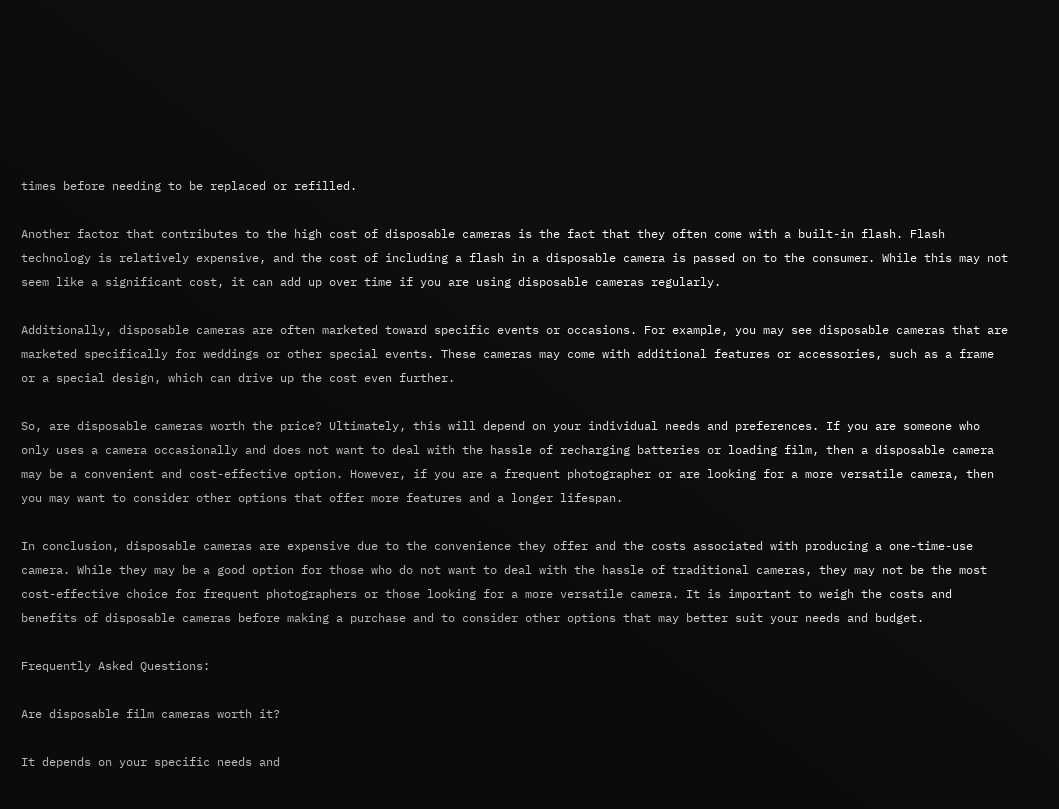times before needing to be replaced or refilled.

Another factor that contributes to the high cost of disposable cameras is the fact that they often come with a built-in flash. Flash technology is relatively expensive, and the cost of including a flash in a disposable camera is passed on to the consumer. While this may not seem like a significant cost, it can add up over time if you are using disposable cameras regularly.

Additionally, disposable cameras are often marketed toward specific events or occasions. For example, you may see disposable cameras that are marketed specifically for weddings or other special events. These cameras may come with additional features or accessories, such as a frame or a special design, which can drive up the cost even further.

So, are disposable cameras worth the price? Ultimately, this will depend on your individual needs and preferences. If you are someone who only uses a camera occasionally and does not want to deal with the hassle of recharging batteries or loading film, then a disposable camera may be a convenient and cost-effective option. However, if you are a frequent photographer or are looking for a more versatile camera, then you may want to consider other options that offer more features and a longer lifespan.

In conclusion, disposable cameras are expensive due to the convenience they offer and the costs associated with producing a one-time-use camera. While they may be a good option for those who do not want to deal with the hassle of traditional cameras, they may not be the most cost-effective choice for frequent photographers or those looking for a more versatile camera. It is important to weigh the costs and benefits of disposable cameras before making a purchase and to consider other options that may better suit your needs and budget.

Frequently Asked Questions:

Are disposable film cameras worth it?

It depends on your specific needs and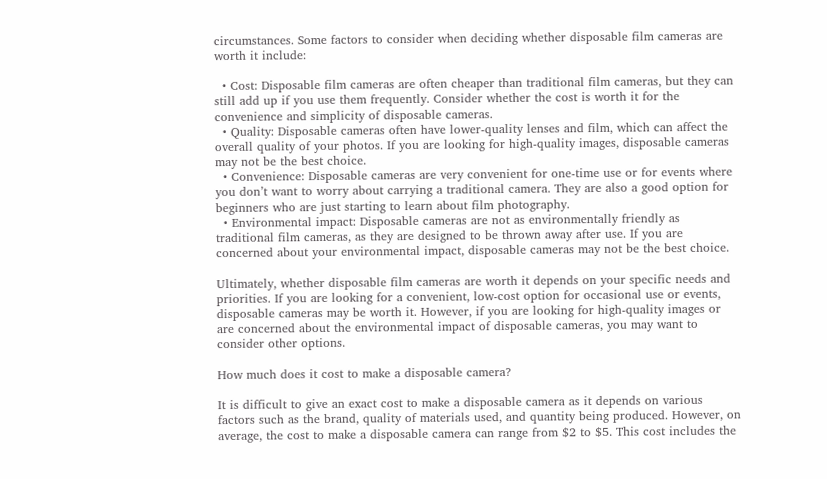circumstances. Some factors to consider when deciding whether disposable film cameras are worth it include:

  • Cost: Disposable film cameras are often cheaper than traditional film cameras, but they can still add up if you use them frequently. Consider whether the cost is worth it for the convenience and simplicity of disposable cameras.
  • Quality: Disposable cameras often have lower-quality lenses and film, which can affect the overall quality of your photos. If you are looking for high-quality images, disposable cameras may not be the best choice.
  • Convenience: Disposable cameras are very convenient for one-time use or for events where you don’t want to worry about carrying a traditional camera. They are also a good option for beginners who are just starting to learn about film photography.
  • Environmental impact: Disposable cameras are not as environmentally friendly as traditional film cameras, as they are designed to be thrown away after use. If you are concerned about your environmental impact, disposable cameras may not be the best choice.

Ultimately, whether disposable film cameras are worth it depends on your specific needs and priorities. If you are looking for a convenient, low-cost option for occasional use or events, disposable cameras may be worth it. However, if you are looking for high-quality images or are concerned about the environmental impact of disposable cameras, you may want to consider other options.

How much does it cost to make a disposable camera?

It is difficult to give an exact cost to make a disposable camera as it depends on various factors such as the brand, quality of materials used, and quantity being produced. However, on average, the cost to make a disposable camera can range from $2 to $5. This cost includes the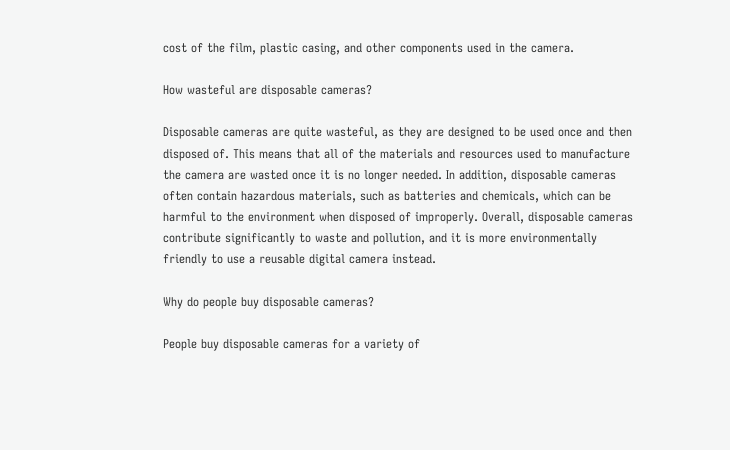cost of the film, plastic casing, and other components used in the camera.

How wasteful are disposable cameras?

Disposable cameras are quite wasteful, as they are designed to be used once and then disposed of. This means that all of the materials and resources used to manufacture the camera are wasted once it is no longer needed. In addition, disposable cameras often contain hazardous materials, such as batteries and chemicals, which can be harmful to the environment when disposed of improperly. Overall, disposable cameras contribute significantly to waste and pollution, and it is more environmentally friendly to use a reusable digital camera instead.

Why do people buy disposable cameras?

People buy disposable cameras for a variety of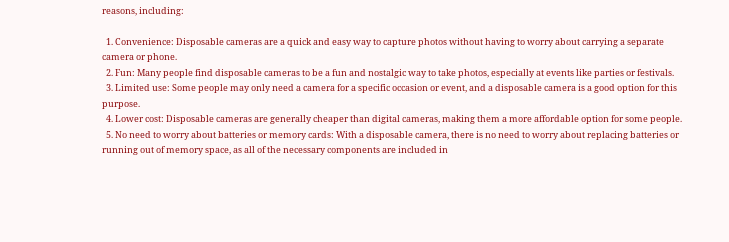reasons, including:

  1. Convenience: Disposable cameras are a quick and easy way to capture photos without having to worry about carrying a separate camera or phone.
  2. Fun: Many people find disposable cameras to be a fun and nostalgic way to take photos, especially at events like parties or festivals.
  3. Limited use: Some people may only need a camera for a specific occasion or event, and a disposable camera is a good option for this purpose.
  4. Lower cost: Disposable cameras are generally cheaper than digital cameras, making them a more affordable option for some people.
  5. No need to worry about batteries or memory cards: With a disposable camera, there is no need to worry about replacing batteries or running out of memory space, as all of the necessary components are included in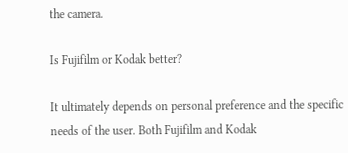the camera.

Is Fujifilm or Kodak better?

It ultimately depends on personal preference and the specific needs of the user. Both Fujifilm and Kodak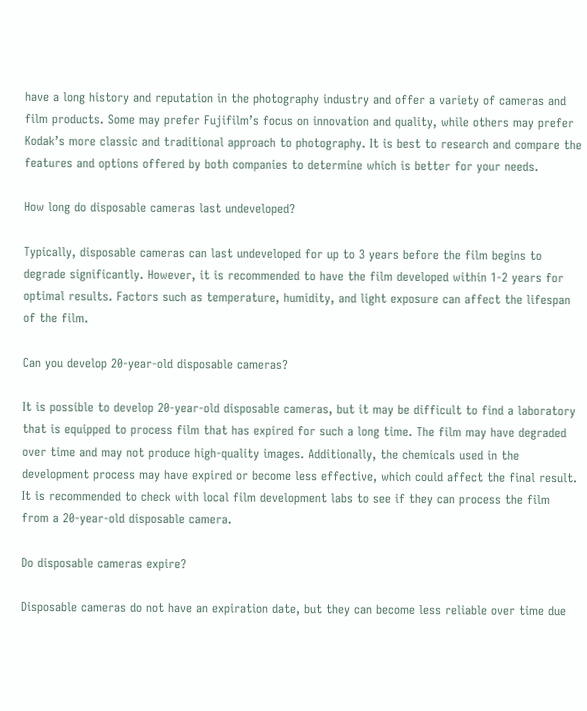have a long history and reputation in the photography industry and offer a variety of cameras and film products. Some may prefer Fujifilm’s focus on innovation and quality, while others may prefer Kodak’s more classic and traditional approach to photography. It is best to research and compare the features and options offered by both companies to determine which is better for your needs.

How long do disposable cameras last undeveloped?

Typically, disposable cameras can last undeveloped for up to 3 years before the film begins to degrade significantly. However, it is recommended to have the film developed within 1-2 years for optimal results. Factors such as temperature, humidity, and light exposure can affect the lifespan of the film.

Can you develop 20-year-old disposable cameras?

It is possible to develop 20-year-old disposable cameras, but it may be difficult to find a laboratory that is equipped to process film that has expired for such a long time. The film may have degraded over time and may not produce high-quality images. Additionally, the chemicals used in the development process may have expired or become less effective, which could affect the final result. It is recommended to check with local film development labs to see if they can process the film from a 20-year-old disposable camera.

Do disposable cameras expire?

Disposable cameras do not have an expiration date, but they can become less reliable over time due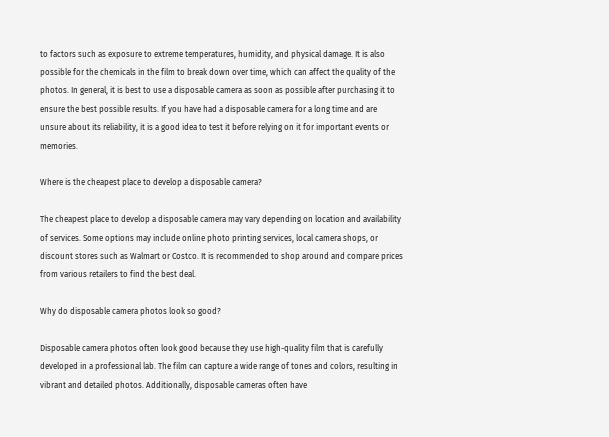to factors such as exposure to extreme temperatures, humidity, and physical damage. It is also possible for the chemicals in the film to break down over time, which can affect the quality of the photos. In general, it is best to use a disposable camera as soon as possible after purchasing it to ensure the best possible results. If you have had a disposable camera for a long time and are unsure about its reliability, it is a good idea to test it before relying on it for important events or memories.

Where is the cheapest place to develop a disposable camera?

The cheapest place to develop a disposable camera may vary depending on location and availability of services. Some options may include online photo printing services, local camera shops, or discount stores such as Walmart or Costco. It is recommended to shop around and compare prices from various retailers to find the best deal.

Why do disposable camera photos look so good?

Disposable camera photos often look good because they use high-quality film that is carefully developed in a professional lab. The film can capture a wide range of tones and colors, resulting in vibrant and detailed photos. Additionally, disposable cameras often have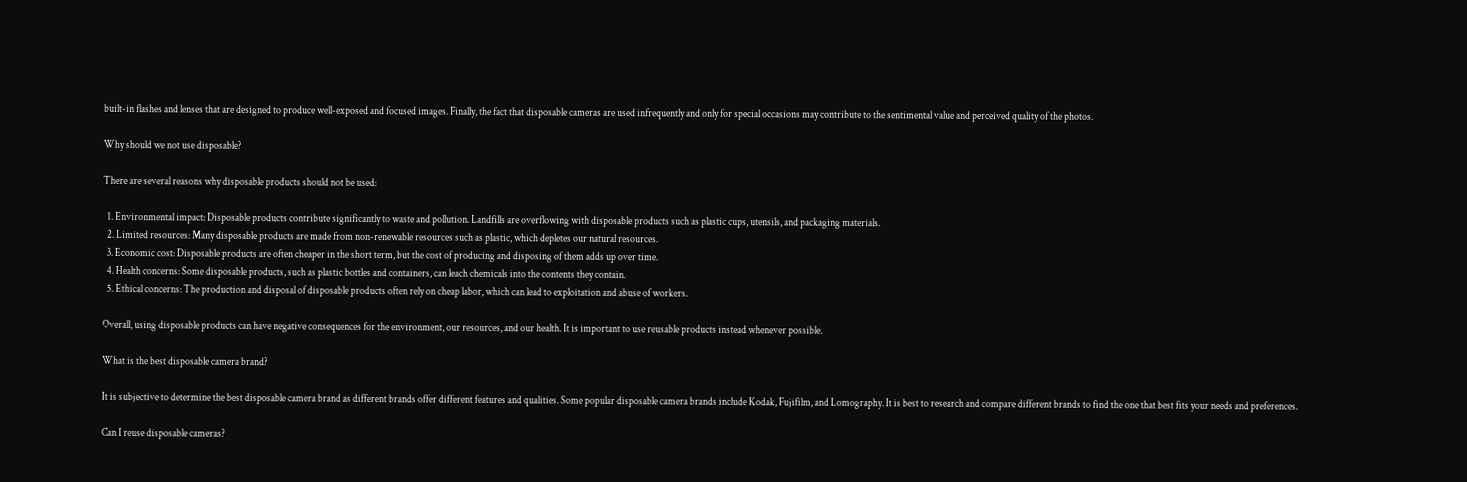built-in flashes and lenses that are designed to produce well-exposed and focused images. Finally, the fact that disposable cameras are used infrequently and only for special occasions may contribute to the sentimental value and perceived quality of the photos.

Why should we not use disposable?

There are several reasons why disposable products should not be used:

  1. Environmental impact: Disposable products contribute significantly to waste and pollution. Landfills are overflowing with disposable products such as plastic cups, utensils, and packaging materials.
  2. Limited resources: Many disposable products are made from non-renewable resources such as plastic, which depletes our natural resources.
  3. Economic cost: Disposable products are often cheaper in the short term, but the cost of producing and disposing of them adds up over time.
  4. Health concerns: Some disposable products, such as plastic bottles and containers, can leach chemicals into the contents they contain.
  5. Ethical concerns: The production and disposal of disposable products often rely on cheap labor, which can lead to exploitation and abuse of workers.

Overall, using disposable products can have negative consequences for the environment, our resources, and our health. It is important to use reusable products instead whenever possible.

What is the best disposable camera brand?

It is subjective to determine the best disposable camera brand as different brands offer different features and qualities. Some popular disposable camera brands include Kodak, Fujifilm, and Lomography. It is best to research and compare different brands to find the one that best fits your needs and preferences.

Can I reuse disposable cameras?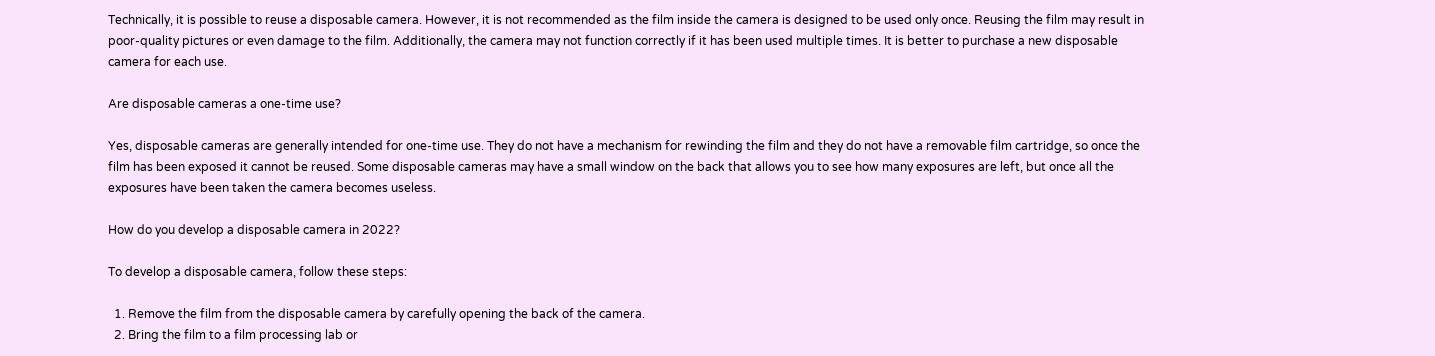Technically, it is possible to reuse a disposable camera. However, it is not recommended as the film inside the camera is designed to be used only once. Reusing the film may result in poor-quality pictures or even damage to the film. Additionally, the camera may not function correctly if it has been used multiple times. It is better to purchase a new disposable camera for each use.

Are disposable cameras a one-time use?

Yes, disposable cameras are generally intended for one-time use. They do not have a mechanism for rewinding the film and they do not have a removable film cartridge, so once the film has been exposed it cannot be reused. Some disposable cameras may have a small window on the back that allows you to see how many exposures are left, but once all the exposures have been taken the camera becomes useless.

How do you develop a disposable camera in 2022?

To develop a disposable camera, follow these steps:

  1. Remove the film from the disposable camera by carefully opening the back of the camera.
  2. Bring the film to a film processing lab or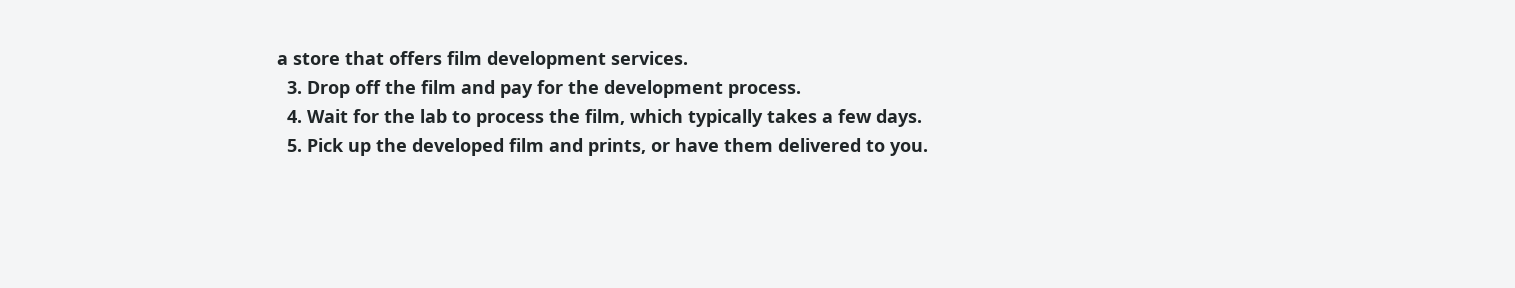a store that offers film development services.
  3. Drop off the film and pay for the development process.
  4. Wait for the lab to process the film, which typically takes a few days.
  5. Pick up the developed film and prints, or have them delivered to you.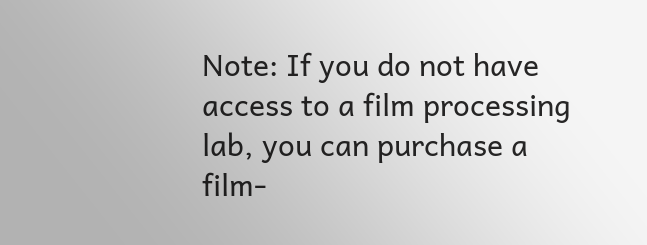Note: If you do not have access to a film processing lab, you can purchase a film-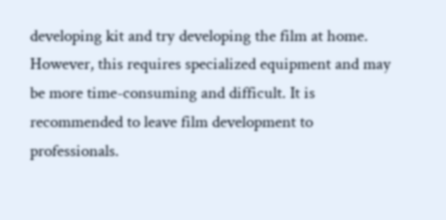developing kit and try developing the film at home. However, this requires specialized equipment and may be more time-consuming and difficult. It is recommended to leave film development to professionals.